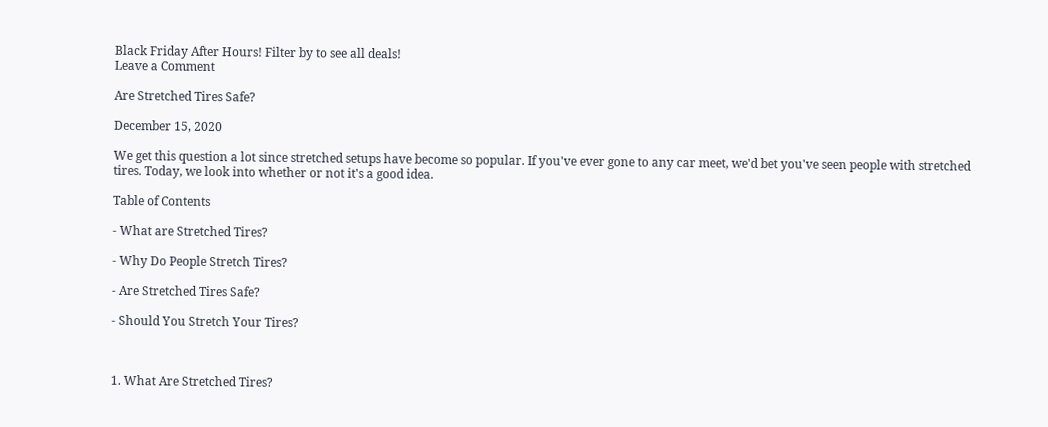Black Friday After Hours! Filter by to see all deals!
Leave a Comment

Are Stretched Tires Safe?

December 15, 2020

We get this question a lot since stretched setups have become so popular. If you've ever gone to any car meet, we'd bet you've seen people with stretched tires. Today, we look into whether or not it's a good idea.

Table of Contents

- What are Stretched Tires?

- Why Do People Stretch Tires?

- Are Stretched Tires Safe?

- Should You Stretch Your Tires?



1. What Are Stretched Tires?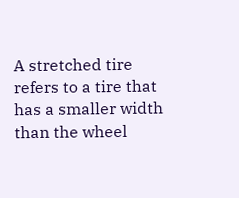A stretched tire refers to a tire that has a smaller width than the wheel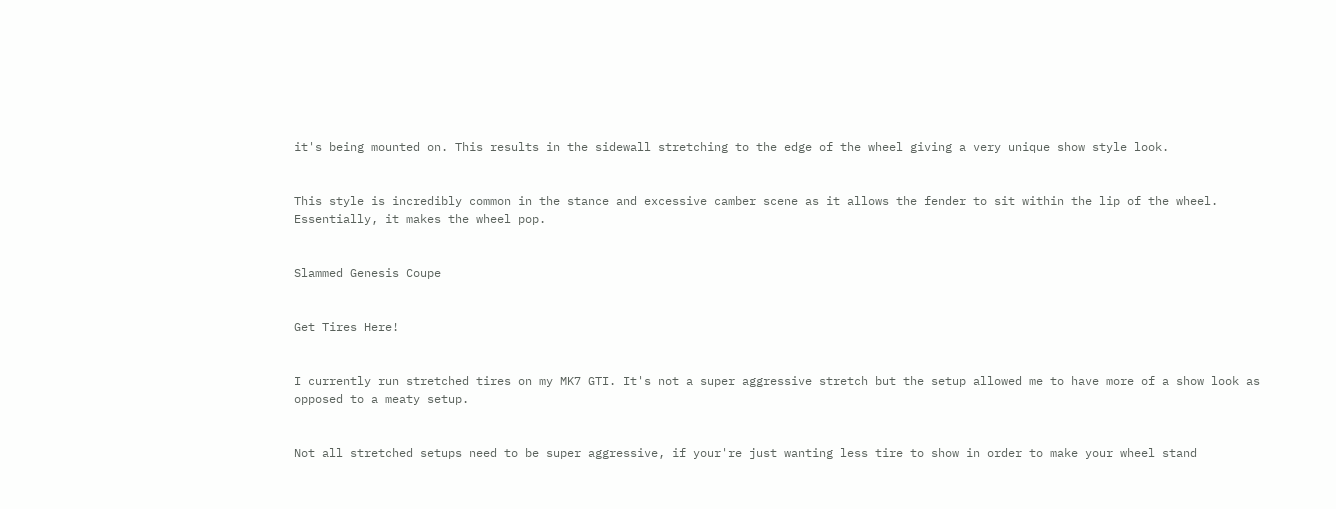it's being mounted on. This results in the sidewall stretching to the edge of the wheel giving a very unique show style look.


This style is incredibly common in the stance and excessive camber scene as it allows the fender to sit within the lip of the wheel. Essentially, it makes the wheel pop.


Slammed Genesis Coupe


Get Tires Here!


I currently run stretched tires on my MK7 GTI. It's not a super aggressive stretch but the setup allowed me to have more of a show look as opposed to a meaty setup.


Not all stretched setups need to be super aggressive, if your're just wanting less tire to show in order to make your wheel stand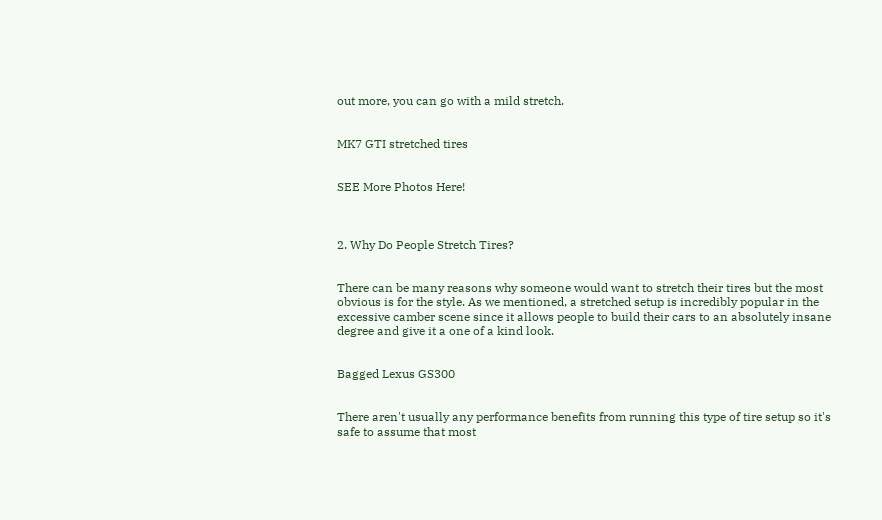out more, you can go with a mild stretch.


MK7 GTI stretched tires


SEE More Photos Here!



2. Why Do People Stretch Tires?


There can be many reasons why someone would want to stretch their tires but the most obvious is for the style. As we mentioned, a stretched setup is incredibly popular in the excessive camber scene since it allows people to build their cars to an absolutely insane degree and give it a one of a kind look.


Bagged Lexus GS300


There aren't usually any performance benefits from running this type of tire setup so it's safe to assume that most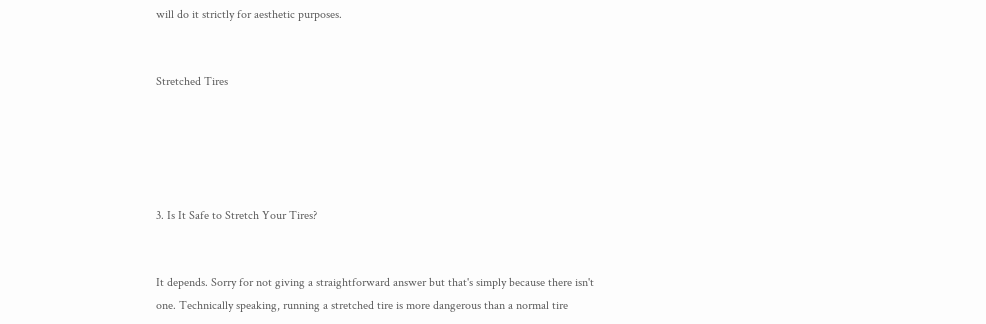will do it strictly for aesthetic purposes.


Stretched Tires





3. Is It Safe to Stretch Your Tires?


It depends. Sorry for not giving a straightforward answer but that's simply because there isn't one. Technically speaking, running a stretched tire is more dangerous than a normal tire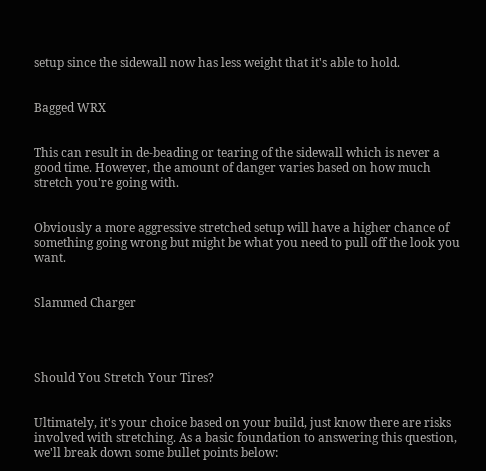setup since the sidewall now has less weight that it's able to hold.


Bagged WRX


This can result in de-beading or tearing of the sidewall which is never a good time. However, the amount of danger varies based on how much stretch you're going with.


Obviously a more aggressive stretched setup will have a higher chance of something going wrong but might be what you need to pull off the look you want.


Slammed Charger




Should You Stretch Your Tires?


Ultimately, it's your choice based on your build, just know there are risks involved with stretching. As a basic foundation to answering this question, we'll break down some bullet points below: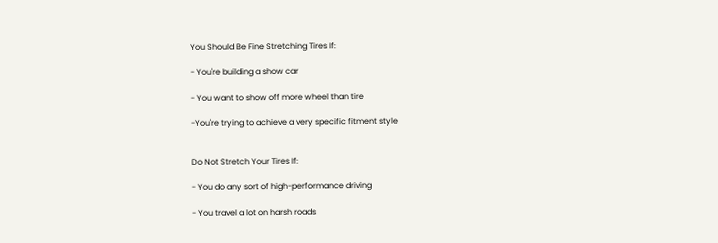You Should Be Fine Stretching Tires If:

- You're building a show car

- You want to show off more wheel than tire

-You're trying to achieve a very specific fitment style


Do Not Stretch Your Tires If:

- You do any sort of high-performance driving

- You travel a lot on harsh roads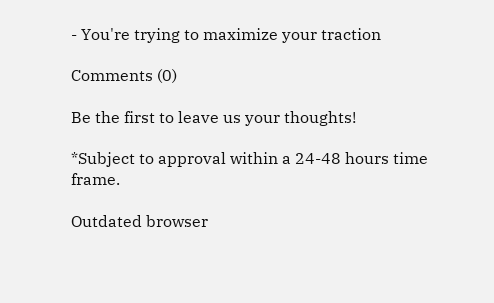- You're trying to maximize your traction

Comments (0)

Be the first to leave us your thoughts!

*Subject to approval within a 24-48 hours time frame.

Outdated browser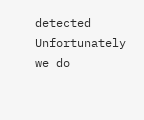detected Unfortunately we do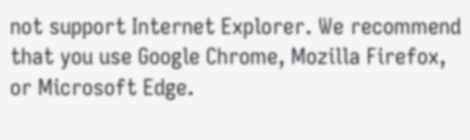not support Internet Explorer. We recommend that you use Google Chrome, Mozilla Firefox, or Microsoft Edge.